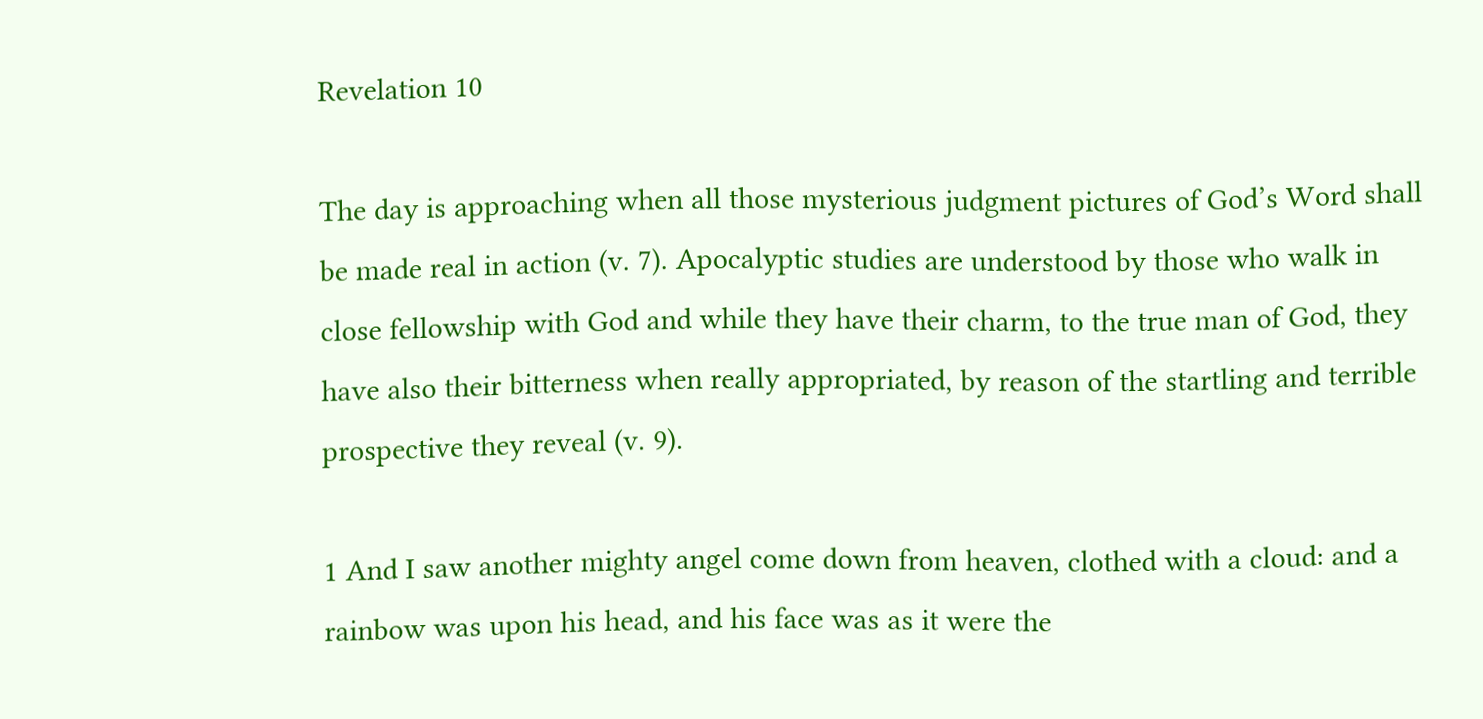Revelation 10

The day is approaching when all those mysterious judgment pictures of God’s Word shall be made real in action (v. 7). Apocalyptic studies are understood by those who walk in close fellowship with God and while they have their charm, to the true man of God, they have also their bitterness when really appropriated, by reason of the startling and terrible prospective they reveal (v. 9).

1 And I saw another mighty angel come down from heaven, clothed with a cloud: and a rainbow was upon his head, and his face was as it were the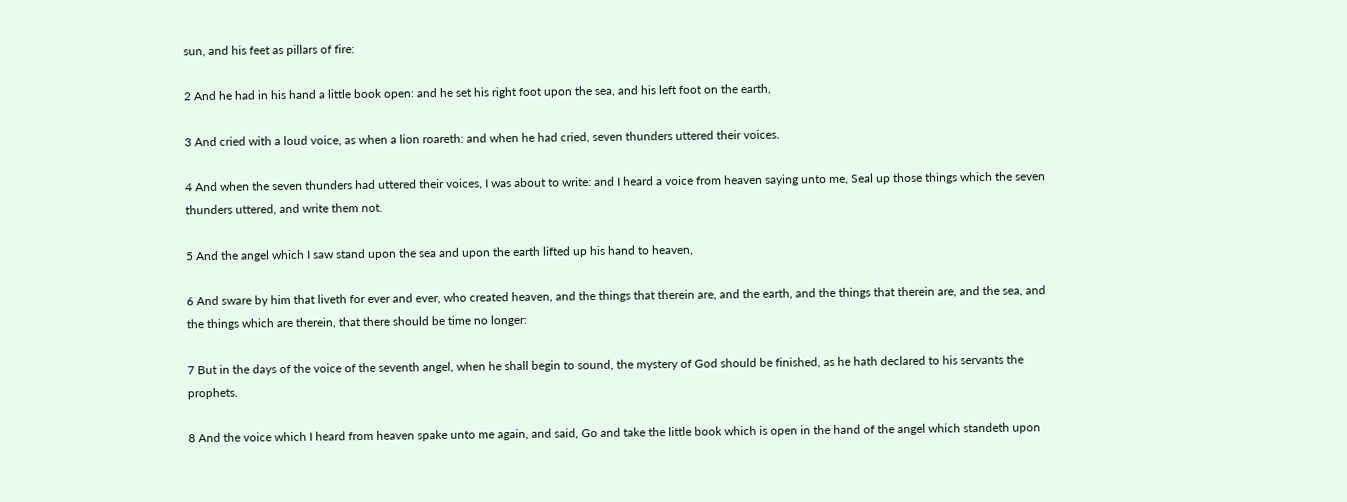sun, and his feet as pillars of fire:

2 And he had in his hand a little book open: and he set his right foot upon the sea, and his left foot on the earth,

3 And cried with a loud voice, as when a lion roareth: and when he had cried, seven thunders uttered their voices.

4 And when the seven thunders had uttered their voices, I was about to write: and I heard a voice from heaven saying unto me, Seal up those things which the seven thunders uttered, and write them not.

5 And the angel which I saw stand upon the sea and upon the earth lifted up his hand to heaven,

6 And sware by him that liveth for ever and ever, who created heaven, and the things that therein are, and the earth, and the things that therein are, and the sea, and the things which are therein, that there should be time no longer:

7 But in the days of the voice of the seventh angel, when he shall begin to sound, the mystery of God should be finished, as he hath declared to his servants the prophets.

8 And the voice which I heard from heaven spake unto me again, and said, Go and take the little book which is open in the hand of the angel which standeth upon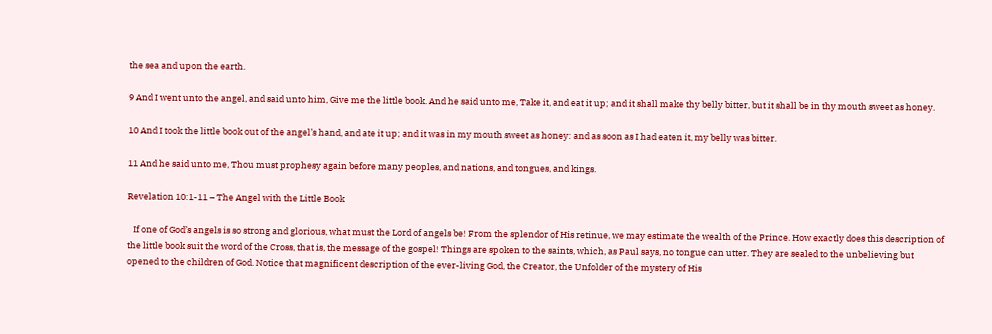the sea and upon the earth.

9 And I went unto the angel, and said unto him, Give me the little book. And he said unto me, Take it, and eat it up; and it shall make thy belly bitter, but it shall be in thy mouth sweet as honey.

10 And I took the little book out of the angel’s hand, and ate it up; and it was in my mouth sweet as honey: and as soon as I had eaten it, my belly was bitter.

11 And he said unto me, Thou must prophesy again before many peoples, and nations, and tongues, and kings.

Revelation 10:1-11 – The Angel with the Little Book

   If one of God’s angels is so strong and glorious, what must the Lord of angels be! From the splendor of His retinue, we may estimate the wealth of the Prince. How exactly does this description of the little book suit the word of the Cross, that is, the message of the gospel! Things are spoken to the saints, which, as Paul says, no tongue can utter. They are sealed to the unbelieving but opened to the children of God. Notice that magnificent description of the ever-living God, the Creator, the Unfolder of the mystery of His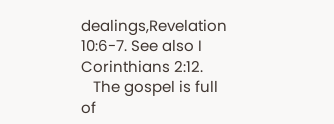dealings,Revelation 10:6-7. See also I Corinthians 2:12.
   The gospel is full of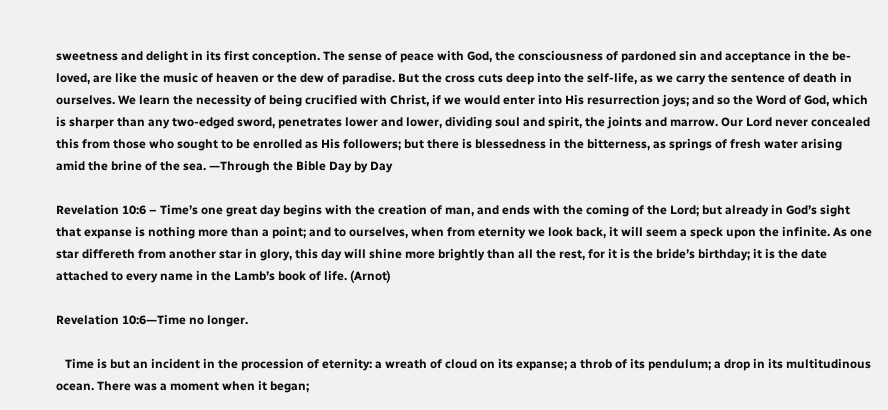sweetness and delight in its first conception. The sense of peace with God, the consciousness of pardoned sin and acceptance in the be-loved, are like the music of heaven or the dew of paradise. But the cross cuts deep into the self-life, as we carry the sentence of death in ourselves. We learn the necessity of being crucified with Christ, if we would enter into His resurrection joys; and so the Word of God, which is sharper than any two-edged sword, penetrates lower and lower, dividing soul and spirit, the joints and marrow. Our Lord never concealed this from those who sought to be enrolled as His followers; but there is blessedness in the bitterness, as springs of fresh water arising amid the brine of the sea. —Through the Bible Day by Day

Revelation 10:6 – Time’s one great day begins with the creation of man, and ends with the coming of the Lord; but already in God’s sight that expanse is nothing more than a point; and to ourselves, when from eternity we look back, it will seem a speck upon the infinite. As one star differeth from another star in glory, this day will shine more brightly than all the rest, for it is the bride’s birthday; it is the date attached to every name in the Lamb’s book of life. (Arnot)

Revelation 10:6—Time no longer.

   Time is but an incident in the procession of eternity: a wreath of cloud on its expanse; a throb of its pendulum; a drop in its multitudinous ocean. There was a moment when it began;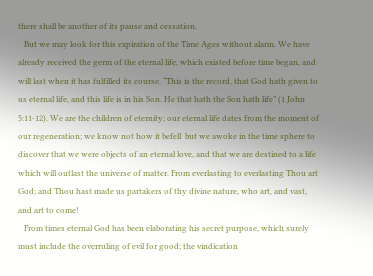there shall be another of its pause and cessation.
   But we may look for this expiration of the Time Ages without alarm. We have already received the germ of the eternal life, which existed before time began, and will last when it has fulfilled its course. “This is the record, that God hath given to us eternal life, and this life is in his Son. He that hath the Son hath life” (1 John 5:11-12). We are the children of eternity; our eternal life dates from the moment of our regeneration; we know not how it befell  but we awoke in the time sphere to discover that we were objects of an eternal love, and that we are destined to a life which will outlast the universe of matter. From everlasting to everlasting Thou art God; and Thou hast made us partakers of thy divine nature, who art, and vast, and art to come!
   From times eternal God has been elaborating his secret purpose, which surely must include the overruling of evil for good; the vindication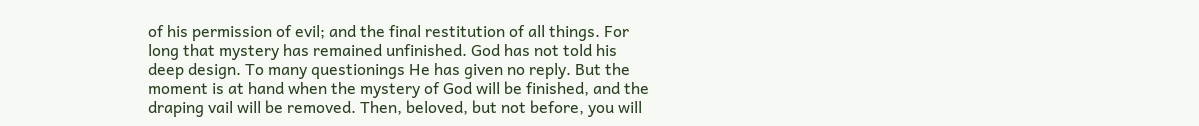of his permission of evil; and the final restitution of all things. For long that mystery has remained unfinished. God has not told his deep design. To many questionings He has given no reply. But the moment is at hand when the mystery of God will be finished, and the draping vail will be removed. Then, beloved, but not before, you will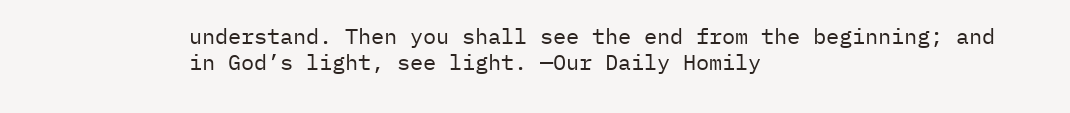understand. Then you shall see the end from the beginning; and in God’s light, see light. —Our Daily Homily